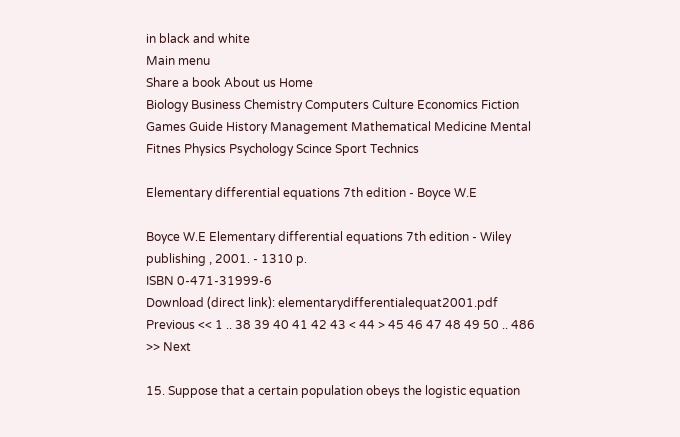in black and white
Main menu
Share a book About us Home
Biology Business Chemistry Computers Culture Economics Fiction Games Guide History Management Mathematical Medicine Mental Fitnes Physics Psychology Scince Sport Technics

Elementary differential equations 7th edition - Boyce W.E

Boyce W.E Elementary differential equations 7th edition - Wiley publishing , 2001. - 1310 p.
ISBN 0-471-31999-6
Download (direct link): elementarydifferentialequat2001.pdf
Previous << 1 .. 38 39 40 41 42 43 < 44 > 45 46 47 48 49 50 .. 486 >> Next

15. Suppose that a certain population obeys the logistic equation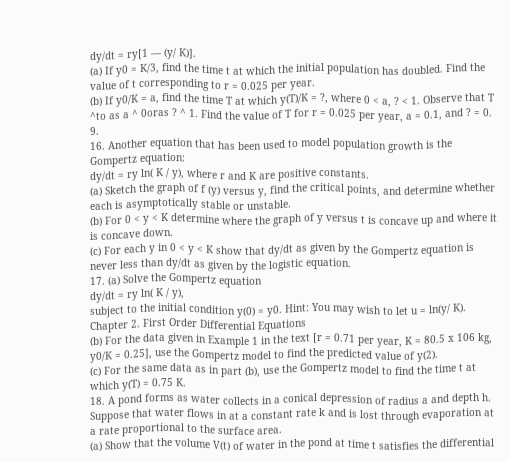dy/dt = ry[1 — (y/ K)].
(a) If y0 = K/3, find the time t at which the initial population has doubled. Find the value of t corresponding to r = 0.025 per year.
(b) If y0/K = a, find the time T at which y(T)/K = ?, where 0 < a, ? < 1. Observe that T ^to as a ^ 0oras ? ^ 1. Find the value of T for r = 0.025 per year, a = 0.1, and ? = 0. 9.
16. Another equation that has been used to model population growth is the Gompertz equation:
dy/dt = ry ln( K / y), where r and K are positive constants.
(a) Sketch the graph of f (y) versus y, find the critical points, and determine whether each is asymptotically stable or unstable.
(b) For 0 < y < K determine where the graph of y versus t is concave up and where it is concave down.
(c) For each y in 0 < y < K show that dy/dt as given by the Gompertz equation is never less than dy/dt as given by the logistic equation.
17. (a) Solve the Gompertz equation
dy/dt = ry ln( K / y),
subject to the initial condition y(0) = y0. Hint: You may wish to let u = ln(y/ K).
Chapter 2. First Order Differential Equations
(b) For the data given in Example 1 in the text [r = 0.71 per year, K = 80.5 x 106 kg, y0/K = 0.25], use the Gompertz model to find the predicted value of y(2).
(c) For the same data as in part (b), use the Gompertz model to find the time t at which y(T) = 0.75 K.
18. A pond forms as water collects in a conical depression of radius a and depth h. Suppose that water flows in at a constant rate k and is lost through evaporation at a rate proportional to the surface area.
(a) Show that the volume V(t) of water in the pond at time t satisfies the differential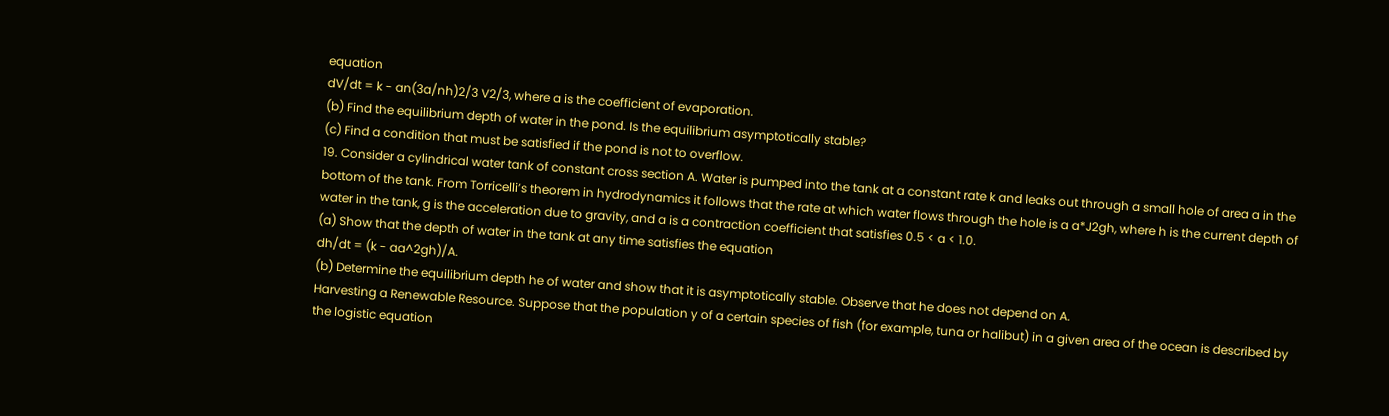equation
dV/dt = k - an(3a/nh)2/3 V2/3, where a is the coefficient of evaporation.
(b) Find the equilibrium depth of water in the pond. Is the equilibrium asymptotically stable?
(c) Find a condition that must be satisfied if the pond is not to overflow.
19. Consider a cylindrical water tank of constant cross section A. Water is pumped into the tank at a constant rate k and leaks out through a small hole of area a in the bottom of the tank. From Torricelli’s theorem in hydrodynamics it follows that the rate at which water flows through the hole is a a*J2gh, where h is the current depth of water in the tank, g is the acceleration due to gravity, and a is a contraction coefficient that satisfies 0.5 < a < 1.0.
(a) Show that the depth of water in the tank at any time satisfies the equation
dh/dt = (k - aa^2gh)/A.
(b) Determine the equilibrium depth he of water and show that it is asymptotically stable. Observe that he does not depend on A.
Harvesting a Renewable Resource. Suppose that the population y of a certain species of fish (for example, tuna or halibut) in a given area of the ocean is described by the logistic equation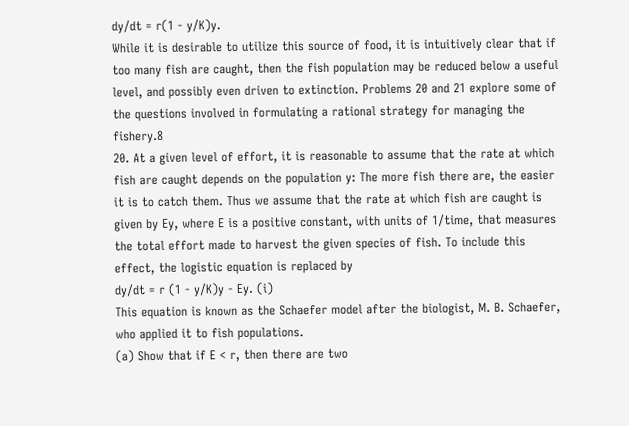dy/dt = r(1 - y/K)y.
While it is desirable to utilize this source of food, it is intuitively clear that if too many fish are caught, then the fish population may be reduced below a useful level, and possibly even driven to extinction. Problems 20 and 21 explore some of the questions involved in formulating a rational strategy for managing the fishery.8
20. At a given level of effort, it is reasonable to assume that the rate at which fish are caught depends on the population y: The more fish there are, the easier it is to catch them. Thus we assume that the rate at which fish are caught is given by Ey, where E is a positive constant, with units of 1/time, that measures the total effort made to harvest the given species of fish. To include this effect, the logistic equation is replaced by
dy/dt = r (1 - y/K)y - Ey. (i)
This equation is known as the Schaefer model after the biologist, M. B. Schaefer, who applied it to fish populations.
(a) Show that if E < r, then there are two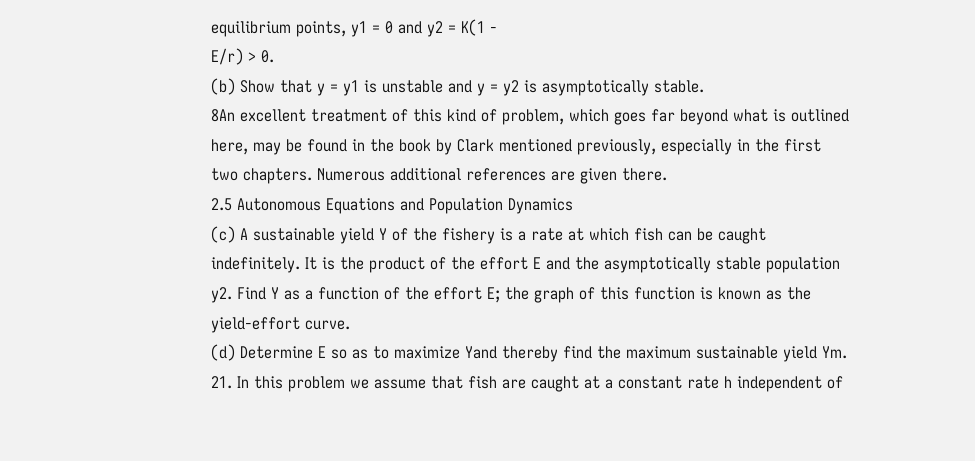equilibrium points, y1 = 0 and y2 = K(1 -
E/r) > 0.
(b) Show that y = y1 is unstable and y = y2 is asymptotically stable.
8An excellent treatment of this kind of problem, which goes far beyond what is outlined here, may be found in the book by Clark mentioned previously, especially in the first two chapters. Numerous additional references are given there.
2.5 Autonomous Equations and Population Dynamics
(c) A sustainable yield Y of the fishery is a rate at which fish can be caught indefinitely. It is the product of the effort E and the asymptotically stable population y2. Find Y as a function of the effort E; the graph of this function is known as the yield-effort curve.
(d) Determine E so as to maximize Yand thereby find the maximum sustainable yield Ym.
21. In this problem we assume that fish are caught at a constant rate h independent of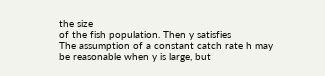the size
of the fish population. Then y satisfies
The assumption of a constant catch rate h may be reasonable when y is large, but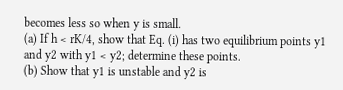becomes less so when y is small.
(a) If h < rK/4, show that Eq. (i) has two equilibrium points y1 and y2 with y1 < y2; determine these points.
(b) Show that y1 is unstable and y2 is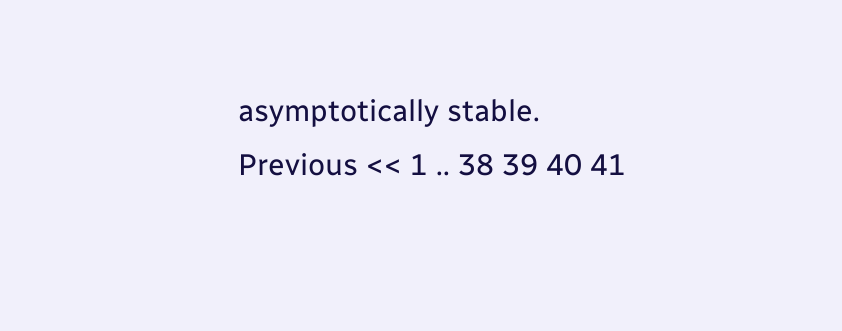asymptotically stable.
Previous << 1 .. 38 39 40 41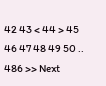42 43 < 44 > 45 46 47 48 49 50 .. 486 >> Next